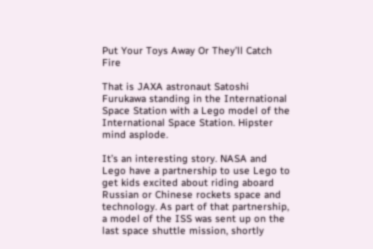Put Your Toys Away Or They’ll Catch Fire

That is JAXA astronaut Satoshi Furukawa standing in the International Space Station with a Lego model of the International Space Station. Hipster mind asplode.

It’s an interesting story. NASA and Lego have a partnership to use Lego to get kids excited about riding aboard Russian or Chinese rockets space and technology. As part of that partnership, a model of the ISS was sent up on the last space shuttle mission, shortly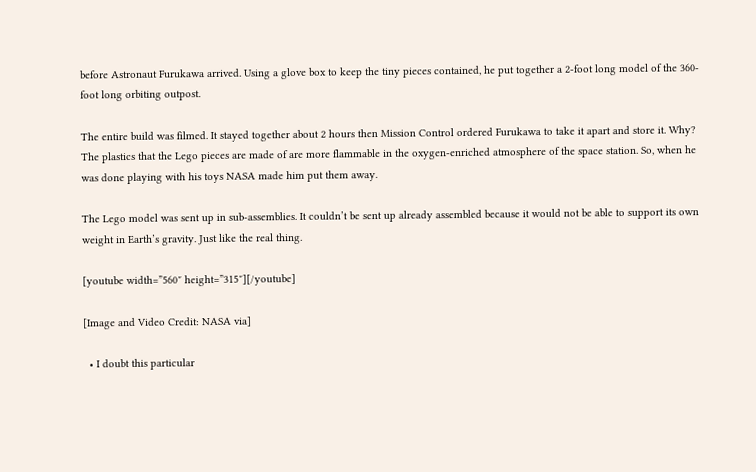before Astronaut Furukawa arrived. Using a glove box to keep the tiny pieces contained, he put together a 2-foot long model of the 360-foot long orbiting outpost.

The entire build was filmed. It stayed together about 2 hours then Mission Control ordered Furukawa to take it apart and store it. Why? The plastics that the Lego pieces are made of are more flammable in the oxygen-enriched atmosphere of the space station. So, when he was done playing with his toys NASA made him put them away.

The Lego model was sent up in sub-assemblies. It couldn’t be sent up already assembled because it would not be able to support its own weight in Earth’s gravity. Just like the real thing.

[youtube width=”560″ height=”315″][/youtube]

[Image and Video Credit: NASA via]

  • I doubt this particular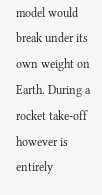model would break under its own weight on Earth. During a rocket take-off however is entirely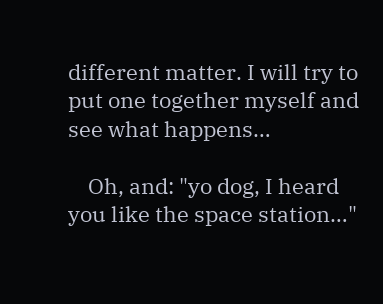different matter. I will try to put one together myself and see what happens…

    Oh, and: "yo dog, I heard you like the space station…"